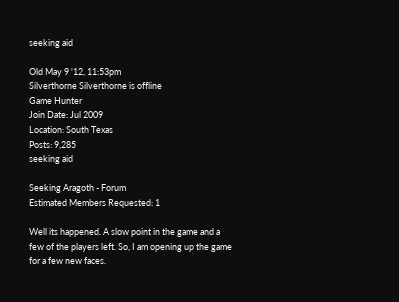seeking aid

Old May 9 '12, 11:53pm
Silverthorne Silverthorne is offline
Game Hunter
Join Date: Jul 2009
Location: South Texas
Posts: 9,285
seeking aid

Seeking Aragoth - Forum
Estimated Members Requested: 1

Well its happened. A slow point in the game and a few of the players left. So, I am opening up the game for a few new faces.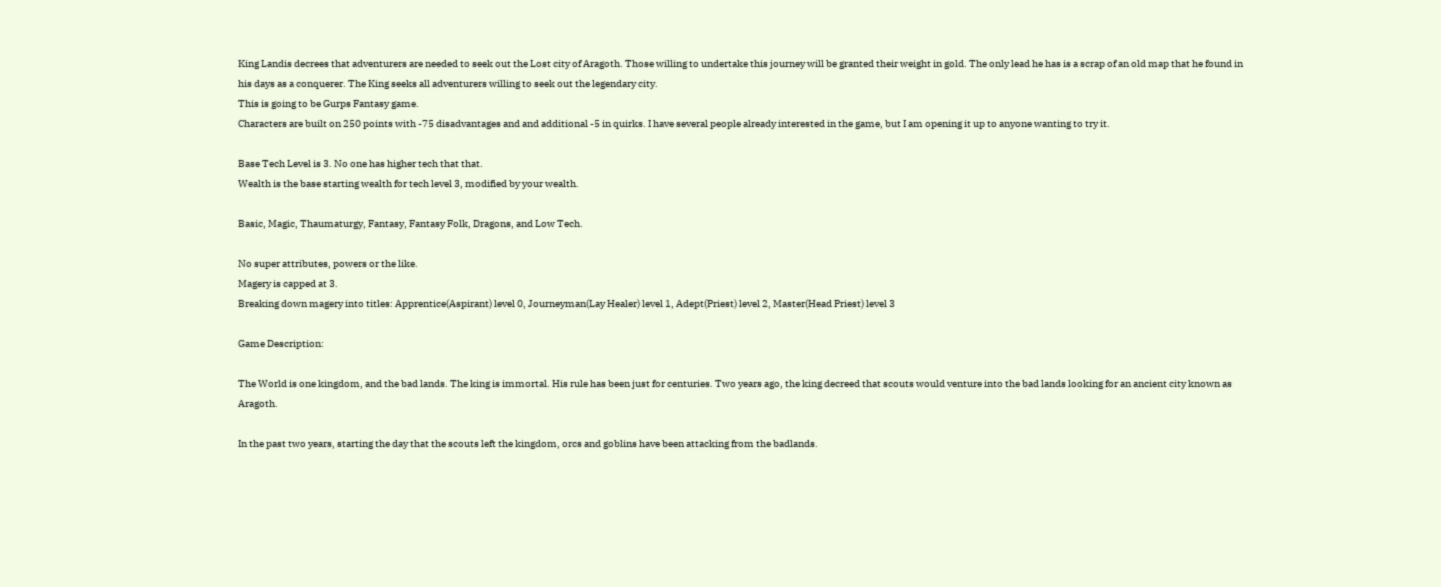King Landis decrees that adventurers are needed to seek out the Lost city of Aragoth. Those willing to undertake this journey will be granted their weight in gold. The only lead he has is a scrap of an old map that he found in his days as a conquerer. The King seeks all adventurers willing to seek out the legendary city.
This is going to be Gurps Fantasy game.
Characters are built on 250 points with -75 disadvantages and and additional -5 in quirks. I have several people already interested in the game, but I am opening it up to anyone wanting to try it.

Base Tech Level is 3. No one has higher tech that that.
Wealth is the base starting wealth for tech level 3, modified by your wealth.

Basic, Magic, Thaumaturgy, Fantasy, Fantasy Folk, Dragons, and Low Tech.

No super attributes, powers or the like.
Magery is capped at 3.
Breaking down magery into titles: Apprentice(Aspirant) level 0, Journeyman(Lay Healer) level 1, Adept(Priest) level 2, Master(Head Priest) level 3

Game Description:

The World is one kingdom, and the bad lands. The king is immortal. His rule has been just for centuries. Two years ago, the king decreed that scouts would venture into the bad lands looking for an ancient city known as Aragoth.

In the past two years, starting the day that the scouts left the kingdom, orcs and goblins have been attacking from the badlands.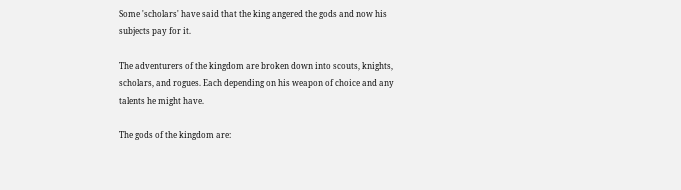Some 'scholars' have said that the king angered the gods and now his subjects pay for it.

The adventurers of the kingdom are broken down into scouts, knights, scholars, and rogues. Each depending on his weapon of choice and any talents he might have.

The gods of the kingdom are: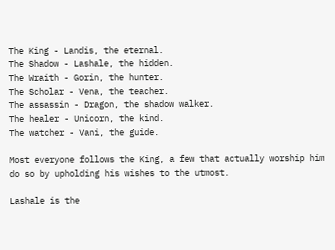The King - Landis, the eternal.
The Shadow - Lashale, the hidden.
The Wraith - Gorin, the hunter.
The Scholar - Vena, the teacher.
The assassin - Dragon, the shadow walker.
The healer - Unicorn, the kind.
The watcher - Vani, the guide.

Most everyone follows the King, a few that actually worship him do so by upholding his wishes to the utmost.

Lashale is the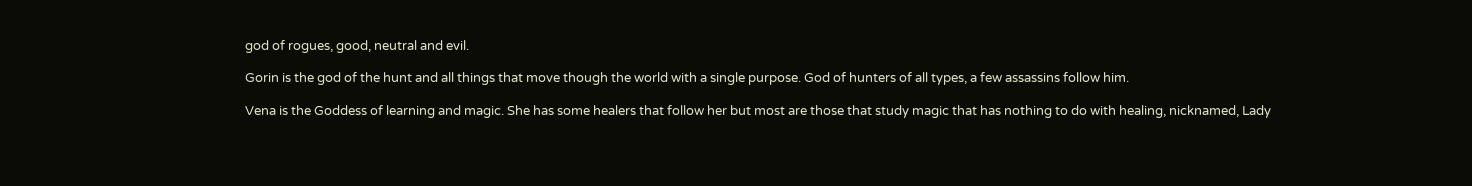god of rogues, good, neutral and evil.

Gorin is the god of the hunt and all things that move though the world with a single purpose. God of hunters of all types, a few assassins follow him.

Vena is the Goddess of learning and magic. She has some healers that follow her but most are those that study magic that has nothing to do with healing, nicknamed, Lady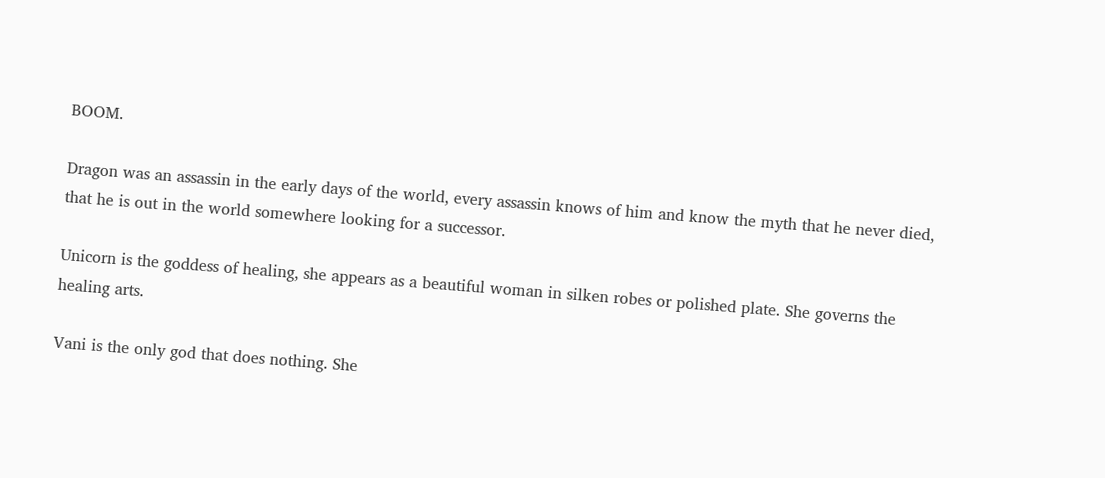BOOM.

Dragon was an assassin in the early days of the world, every assassin knows of him and know the myth that he never died, that he is out in the world somewhere looking for a successor.

Unicorn is the goddess of healing, she appears as a beautiful woman in silken robes or polished plate. She governs the healing arts.

Vani is the only god that does nothing. She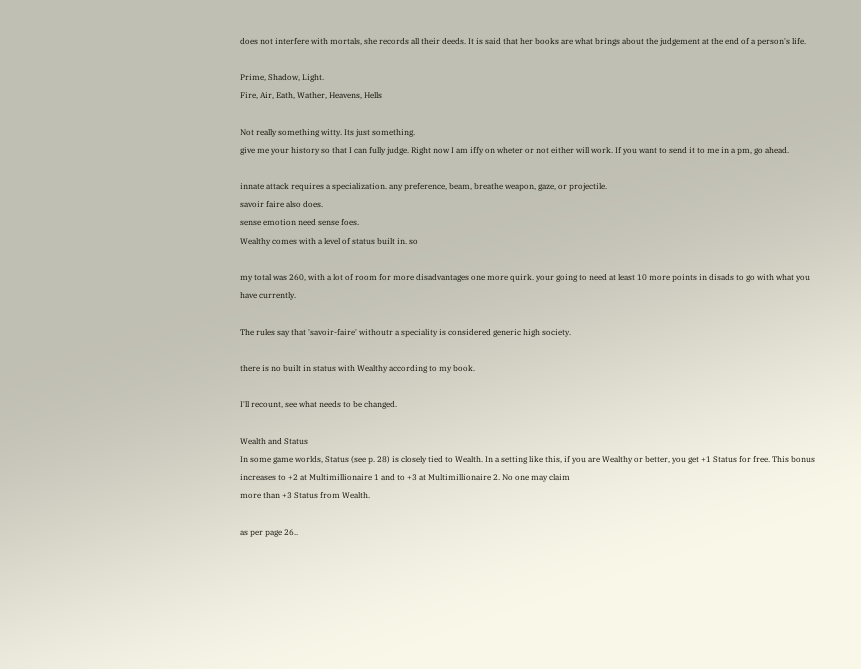does not interfere with mortals, she records all their deeds. It is said that her books are what brings about the judgement at the end of a person's life.

Prime, Shadow, Light.
Fire, Air, Eath, Wather, Heavens, Hells

Not really something witty. Its just something.
give me your history so that I can fully judge. Right now I am iffy on wheter or not either will work. If you want to send it to me in a pm, go ahead.

innate attack requires a specialization. any preference, beam, breathe weapon, gaze, or projectile.
savoir faire also does.
sense emotion need sense foes.
Wealthy comes with a level of status built in. so

my total was 260, with a lot of room for more disadvantages one more quirk. your going to need at least 10 more points in disads to go with what you have currently.

The rules say that 'savoir-faire' withoutr a speciality is considered generic high society.

there is no built in status with Wealthy according to my book.

I'll recount, see what needs to be changed.

Wealth and Status
In some game worlds, Status (see p. 28) is closely tied to Wealth. In a setting like this, if you are Wealthy or better, you get +1 Status for free. This bonus increases to +2 at Multimillionaire 1 and to +3 at Multimillionaire 2. No one may claim
more than +3 Status from Wealth.

as per page 26..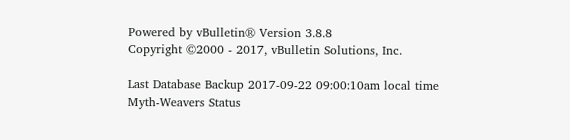Powered by vBulletin® Version 3.8.8
Copyright ©2000 - 2017, vBulletin Solutions, Inc.

Last Database Backup 2017-09-22 09:00:10am local time
Myth-Weavers Status